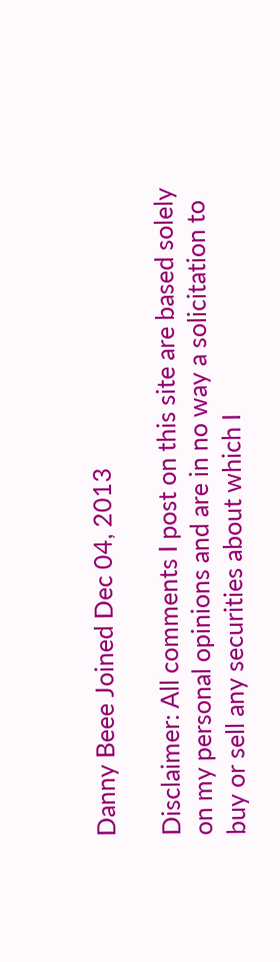Danny Beee Joined Dec 04, 2013

Disclaimer: All comments I post on this site are based solely on my personal opinions and are in no way a solicitation to buy or sell any securities about which I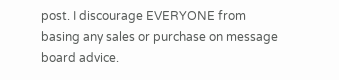post. I discourage EVERYONE from basing any sales or purchase on message board advice.